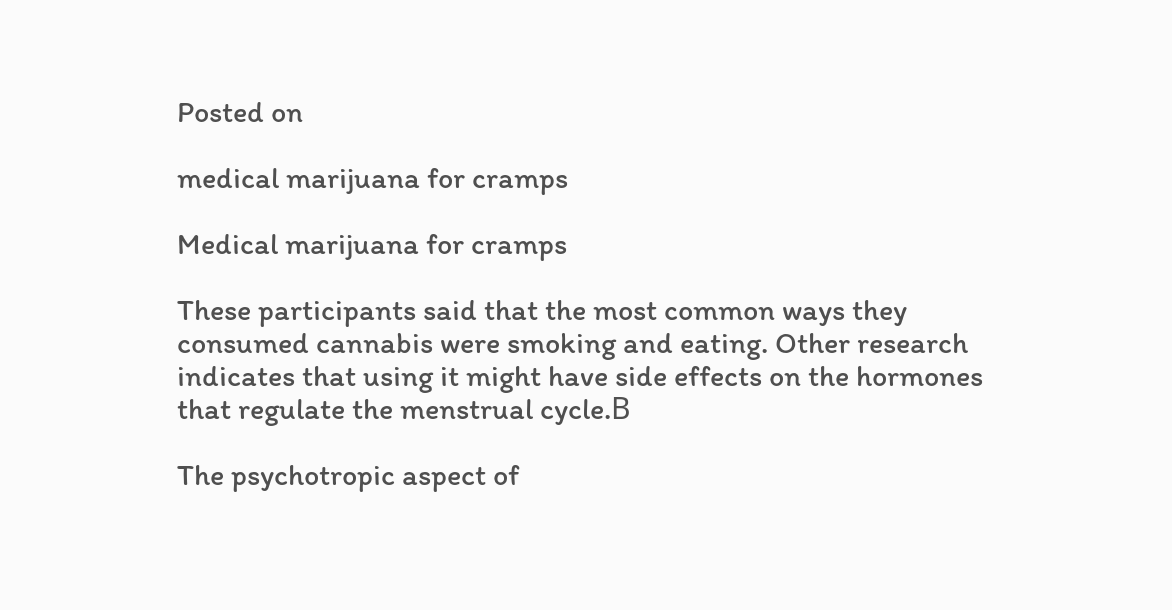Posted on

medical marijuana for cramps

Medical marijuana for cramps

These participants said that the most common ways they consumed cannabis were smoking and eating. Other research indicates that using it might have side effects on the hormones that regulate the menstrual cycle.В

The psychotropic aspect of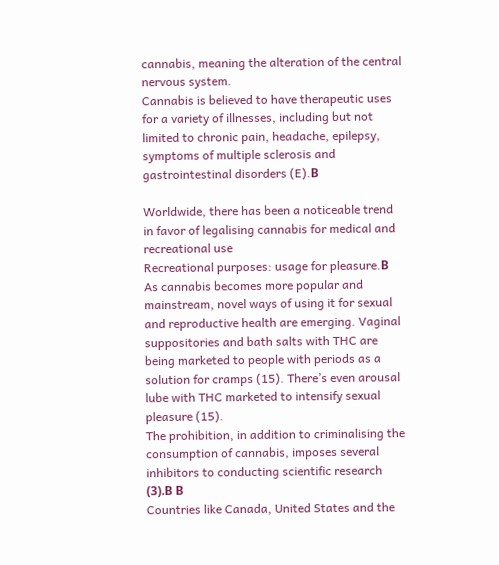cannabis, meaning the alteration of the central nervous system.
Cannabis is believed to have therapeutic uses for a variety of illnesses, including but not limited to chronic pain, headache, epilepsy, symptoms of multiple sclerosis and gastrointestinal disorders (E).В

Worldwide, there has been a noticeable trend in favor of legalising cannabis for medical and recreational use
Recreational purposes: usage for pleasure.В
As cannabis becomes more popular and mainstream, novel ways of using it for sexual and reproductive health are emerging. Vaginal suppositories and bath salts with THC are being marketed to people with periods as a solution for cramps (15). There’s even arousal lube with THC marketed to intensify sexual pleasure (15).
The prohibition, in addition to criminalising the consumption of cannabis, imposes several inhibitors to conducting scientific research (3).В В
Countries like Canada, United States and the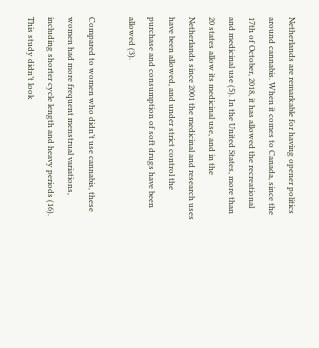Netherlands are remarkable for having opener politics around cannabis. When it comes to Canada, since the 17th of October, 2018, it has allowed the recreational and medicinal use (5). In the United States, more than 20 states allow its medicinal use, and in the Netherlands since 2001 the medicinal and research uses have been allowed, and under strict control the purchase and consumption of soft drugs have been allowed (3).

Compared to women who didn’t use cannabis, these women had more frequent menstrual variations, including shorter cycle length and heavy periods (16). This study didn’t look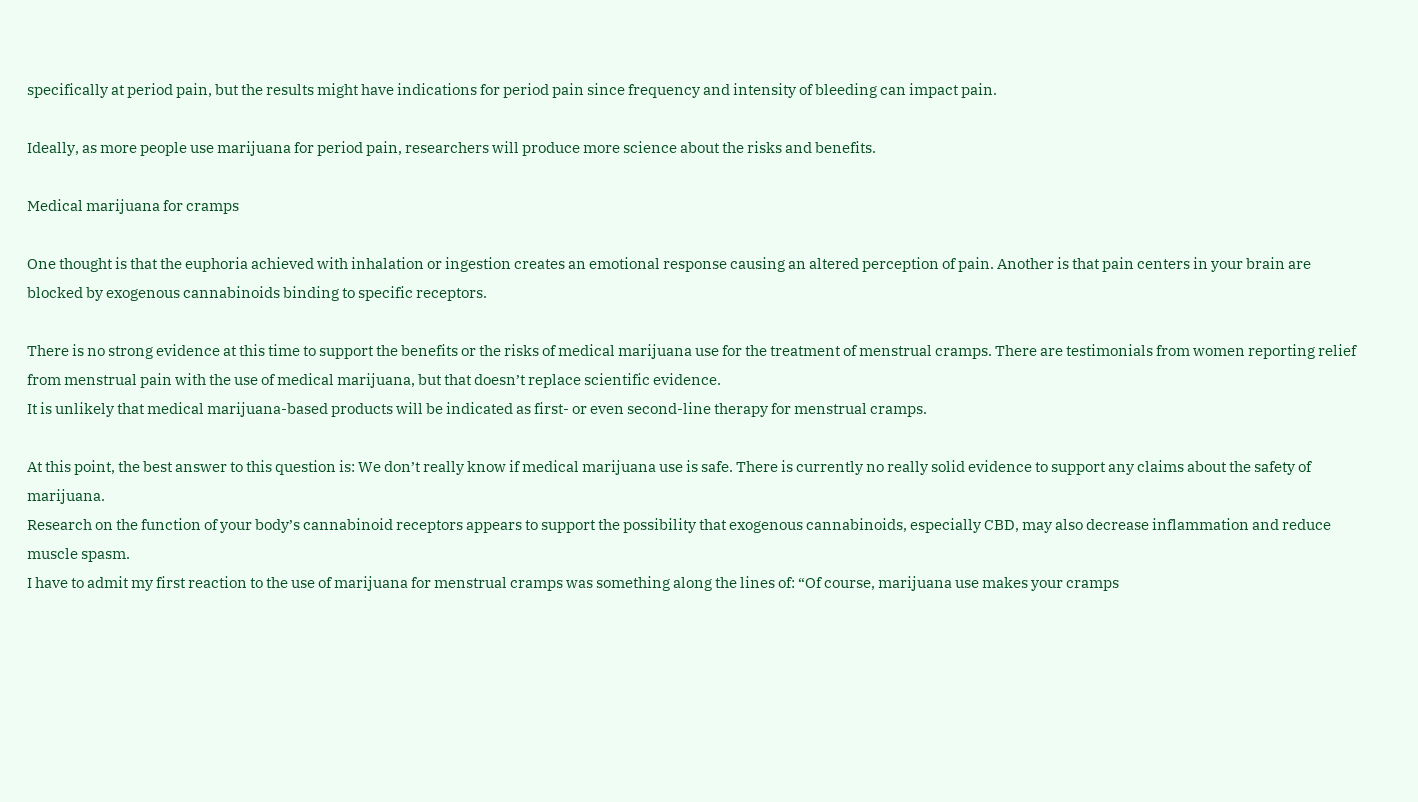specifically at period pain, but the results might have indications for period pain since frequency and intensity of bleeding can impact pain.

Ideally, as more people use marijuana for period pain, researchers will produce more science about the risks and benefits.

Medical marijuana for cramps

One thought is that the euphoria achieved with inhalation or ingestion creates an emotional response causing an altered perception of pain. Another is that pain centers in your brain are blocked by exogenous cannabinoids binding to specific receptors.

There is no strong evidence at this time to support the benefits or the risks of medical marijuana use for the treatment of menstrual cramps. There are testimonials from women reporting relief from menstrual pain with the use of medical marijuana, but that doesn’t replace scientific evidence.
It is unlikely that medical marijuana-based products will be indicated as first- or even second-line therapy for menstrual cramps.

At this point, the best answer to this question is: We don’t really know if medical marijuana use is safe. There is currently no really solid evidence to support any claims about the safety of marijuana.
Research on the function of your body’s cannabinoid receptors appears to support the possibility that exogenous cannabinoids, especially CBD, may also decrease inflammation and reduce muscle spasm.
I have to admit my first reaction to the use of marijuana for menstrual cramps was something along the lines of: “Of course, marijuana use makes your cramps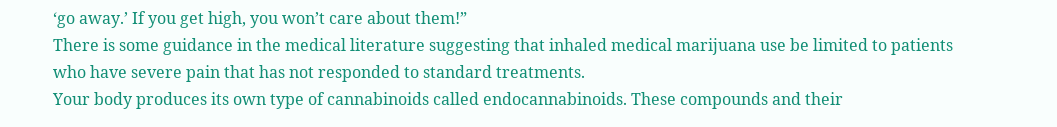‘go away.’ If you get high, you won’t care about them!”
There is some guidance in the medical literature suggesting that inhaled medical marijuana use be limited to patients who have severe pain that has not responded to standard treatments.
Your body produces its own type of cannabinoids called endocannabinoids. These compounds and their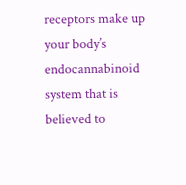receptors make up your body’s endocannabinoid system that is believed to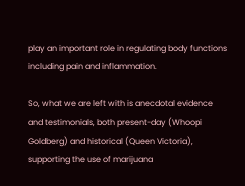play an important role in regulating body functions including pain and inflammation.

So, what we are left with is anecdotal evidence and testimonials, both present-day (Whoopi Goldberg) and historical (Queen Victoria), supporting the use of marijuana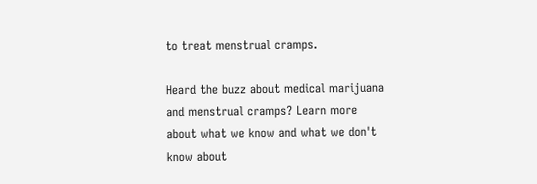to treat menstrual cramps.

Heard the buzz about medical marijuana and menstrual cramps? Learn more about what we know and what we don't know about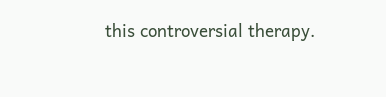this controversial therapy.